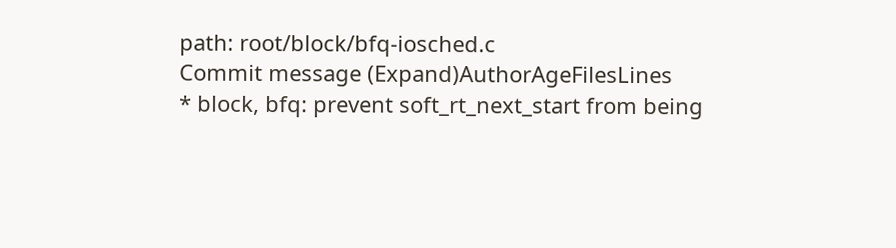path: root/block/bfq-iosched.c
Commit message (Expand)AuthorAgeFilesLines
* block, bfq: prevent soft_rt_next_start from being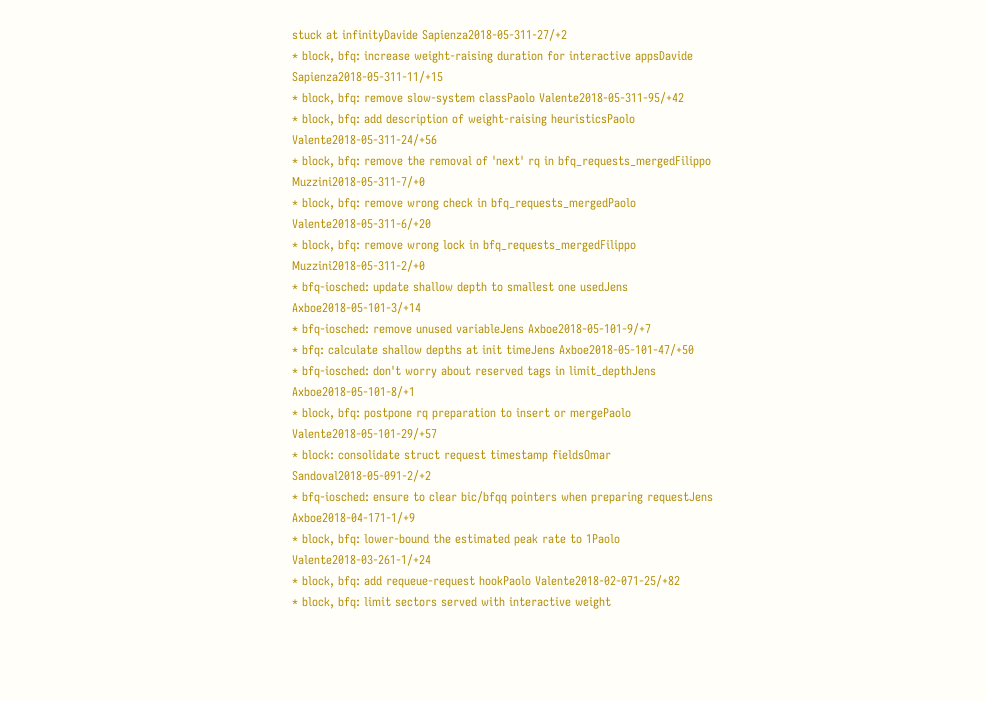stuck at infinityDavide Sapienza2018-05-311-27/+2
* block, bfq: increase weight-raising duration for interactive appsDavide Sapienza2018-05-311-11/+15
* block, bfq: remove slow-system classPaolo Valente2018-05-311-95/+42
* block, bfq: add description of weight-raising heuristicsPaolo Valente2018-05-311-24/+56
* block, bfq: remove the removal of 'next' rq in bfq_requests_mergedFilippo Muzzini2018-05-311-7/+0
* block, bfq: remove wrong check in bfq_requests_mergedPaolo Valente2018-05-311-6/+20
* block, bfq: remove wrong lock in bfq_requests_mergedFilippo Muzzini2018-05-311-2/+0
* bfq-iosched: update shallow depth to smallest one usedJens Axboe2018-05-101-3/+14
* bfq-iosched: remove unused variableJens Axboe2018-05-101-9/+7
* bfq: calculate shallow depths at init timeJens Axboe2018-05-101-47/+50
* bfq-iosched: don't worry about reserved tags in limit_depthJens Axboe2018-05-101-8/+1
* block, bfq: postpone rq preparation to insert or mergePaolo Valente2018-05-101-29/+57
* block: consolidate struct request timestamp fieldsOmar Sandoval2018-05-091-2/+2
* bfq-iosched: ensure to clear bic/bfqq pointers when preparing requestJens Axboe2018-04-171-1/+9
* block, bfq: lower-bound the estimated peak rate to 1Paolo Valente2018-03-261-1/+24
* block, bfq: add requeue-request hookPaolo Valente2018-02-071-25/+82
* block, bfq: limit sectors served with interactive weight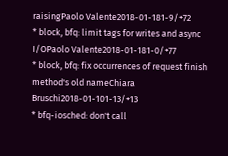raisingPaolo Valente2018-01-181-9/+72
* block, bfq: limit tags for writes and async I/OPaolo Valente2018-01-181-0/+77
* block, bfq: fix occurrences of request finish method's old nameChiara Bruschi2018-01-101-13/+13
* bfq-iosched: don't call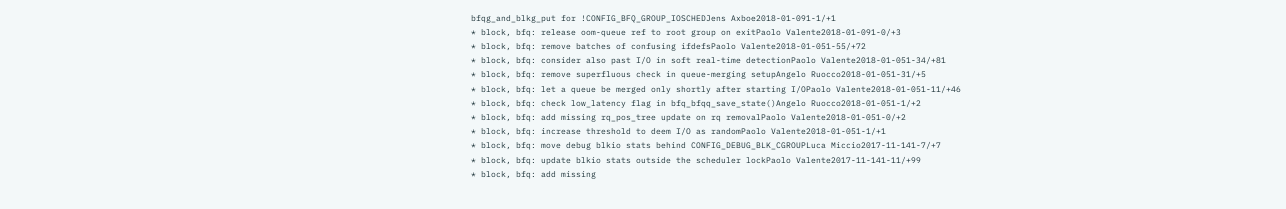bfqg_and_blkg_put for !CONFIG_BFQ_GROUP_IOSCHEDJens Axboe2018-01-091-1/+1
* block, bfq: release oom-queue ref to root group on exitPaolo Valente2018-01-091-0/+3
* block, bfq: remove batches of confusing ifdefsPaolo Valente2018-01-051-55/+72
* block, bfq: consider also past I/O in soft real-time detectionPaolo Valente2018-01-051-34/+81
* block, bfq: remove superfluous check in queue-merging setupAngelo Ruocco2018-01-051-31/+5
* block, bfq: let a queue be merged only shortly after starting I/OPaolo Valente2018-01-051-11/+46
* block, bfq: check low_latency flag in bfq_bfqq_save_state()Angelo Ruocco2018-01-051-1/+2
* block, bfq: add missing rq_pos_tree update on rq removalPaolo Valente2018-01-051-0/+2
* block, bfq: increase threshold to deem I/O as randomPaolo Valente2018-01-051-1/+1
* block, bfq: move debug blkio stats behind CONFIG_DEBUG_BLK_CGROUPLuca Miccio2017-11-141-7/+7
* block, bfq: update blkio stats outside the scheduler lockPaolo Valente2017-11-141-11/+99
* block, bfq: add missing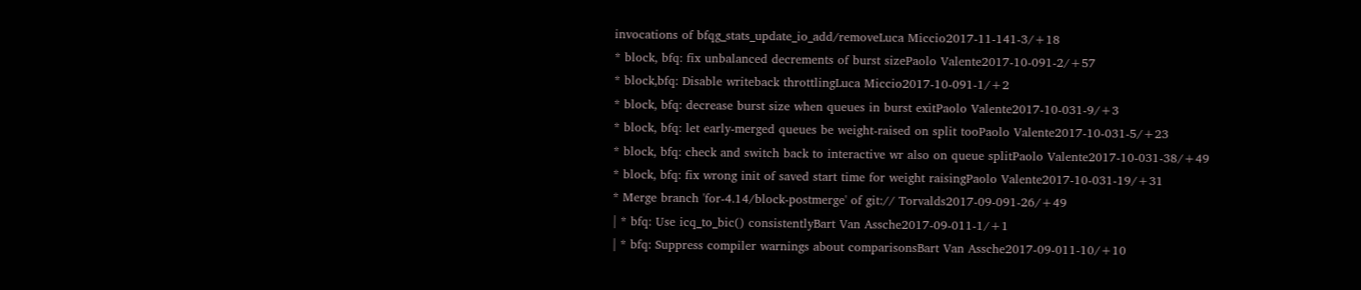invocations of bfqg_stats_update_io_add/removeLuca Miccio2017-11-141-3/+18
* block, bfq: fix unbalanced decrements of burst sizePaolo Valente2017-10-091-2/+57
* block,bfq: Disable writeback throttlingLuca Miccio2017-10-091-1/+2
* block, bfq: decrease burst size when queues in burst exitPaolo Valente2017-10-031-9/+3
* block, bfq: let early-merged queues be weight-raised on split tooPaolo Valente2017-10-031-5/+23
* block, bfq: check and switch back to interactive wr also on queue splitPaolo Valente2017-10-031-38/+49
* block, bfq: fix wrong init of saved start time for weight raisingPaolo Valente2017-10-031-19/+31
* Merge branch 'for-4.14/block-postmerge' of git:// Torvalds2017-09-091-26/+49
| * bfq: Use icq_to_bic() consistentlyBart Van Assche2017-09-011-1/+1
| * bfq: Suppress compiler warnings about comparisonsBart Van Assche2017-09-011-10/+10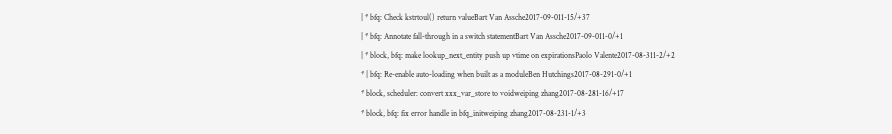| * bfq: Check kstrtoul() return valueBart Van Assche2017-09-011-15/+37
| * bfq: Annotate fall-through in a switch statementBart Van Assche2017-09-011-0/+1
| * block, bfq: make lookup_next_entity push up vtime on expirationsPaolo Valente2017-08-311-2/+2
* | bfq: Re-enable auto-loading when built as a moduleBen Hutchings2017-08-291-0/+1
* block, scheduler: convert xxx_var_store to voidweiping zhang2017-08-281-16/+17
* block, bfq: fix error handle in bfq_initweiping zhang2017-08-231-1/+3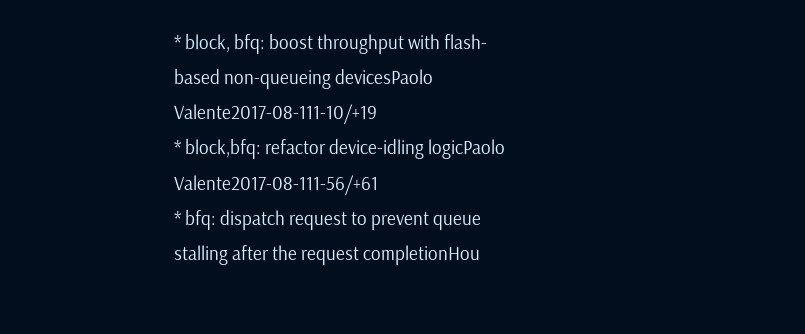* block, bfq: boost throughput with flash-based non-queueing devicesPaolo Valente2017-08-111-10/+19
* block,bfq: refactor device-idling logicPaolo Valente2017-08-111-56/+61
* bfq: dispatch request to prevent queue stalling after the request completionHou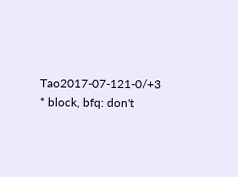Tao2017-07-121-0/+3
* block, bfq: don't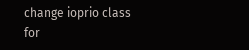change ioprio class for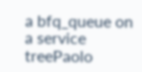a bfq_queue on a service treePaolo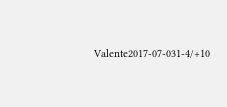Valente2017-07-031-4/+10